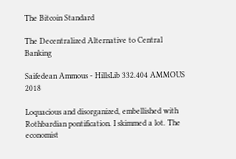The Bitcoin Standard

The Decentralized Alternative to Central Banking

Saifedean Ammous - HillsLib 332.404 AMMOUS 2018

Loquacious and disorganized, embellished with Rothbardian pontification. I skimmed a lot. The economist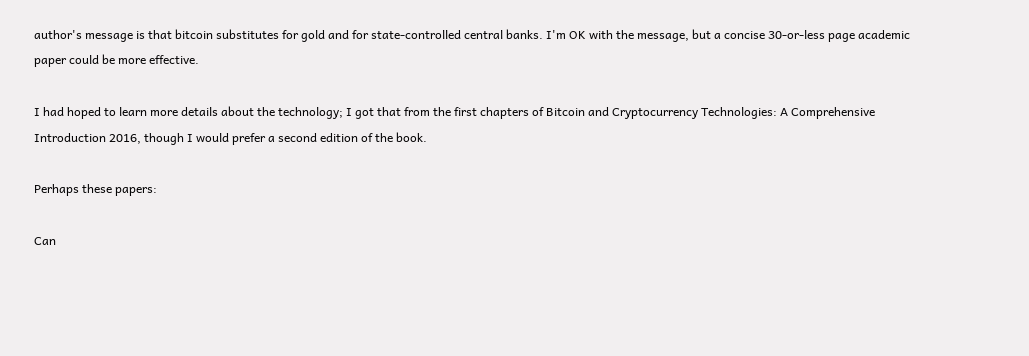author's message is that bitcoin substitutes for gold and for state-controlled central banks. I'm OK with the message, but a concise 30-or-less page academic paper could be more effective.

I had hoped to learn more details about the technology; I got that from the first chapters of Bitcoin and Cryptocurrency Technologies: A Comprehensive Introduction 2016, though I would prefer a second edition of the book.

Perhaps these papers:

Can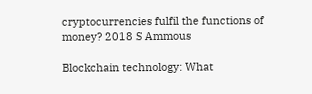cryptocurrencies fulfil the functions of money? 2018 S Ammous

Blockchain technology: What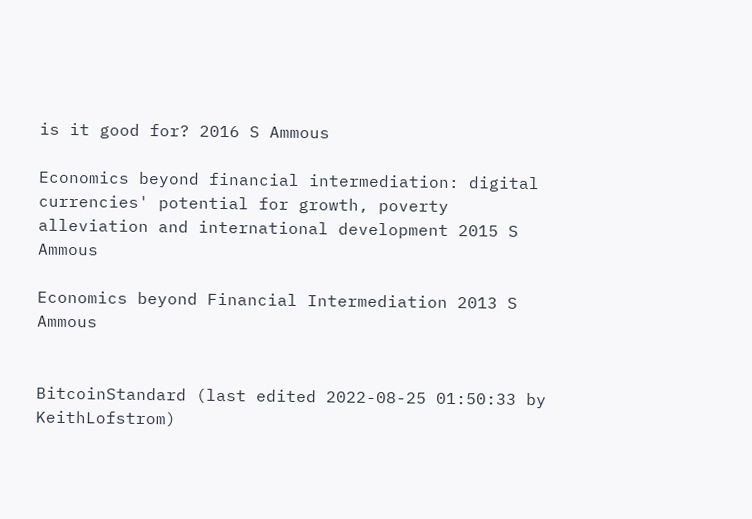is it good for? 2016 S Ammous

Economics beyond financial intermediation: digital currencies' potential for growth, poverty alleviation and international development 2015 S Ammous

Economics beyond Financial Intermediation 2013 S Ammous


BitcoinStandard (last edited 2022-08-25 01:50:33 by KeithLofstrom)